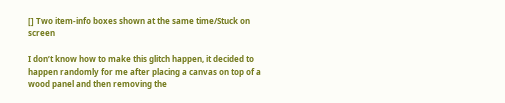[] Two item-info boxes shown at the same time/Stuck on screen

I don’t know how to make this glitch happen, it decided to happen randomly for me after placing a canvas on top of a wood panel and then removing the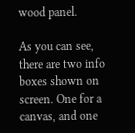wood panel.

As you can see, there are two info boxes shown on screen. One for a canvas, and one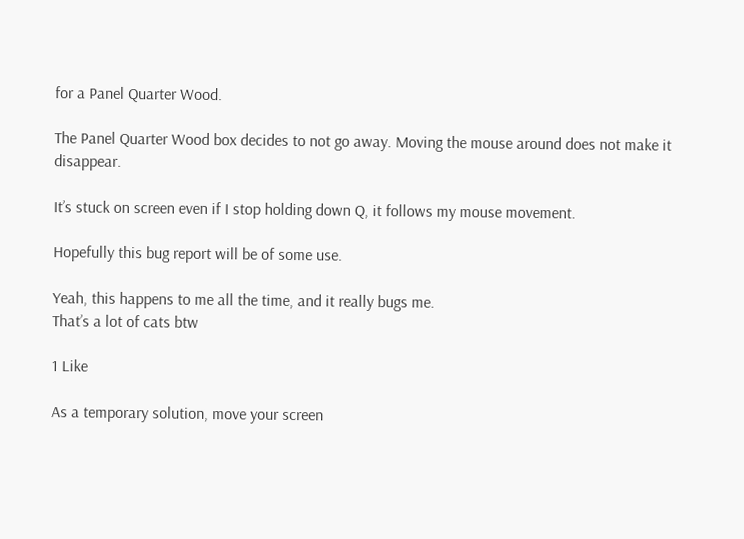for a Panel Quarter Wood.

The Panel Quarter Wood box decides to not go away. Moving the mouse around does not make it disappear.

It’s stuck on screen even if I stop holding down Q, it follows my mouse movement.

Hopefully this bug report will be of some use.

Yeah, this happens to me all the time, and it really bugs me.
That’s a lot of cats btw

1 Like

As a temporary solution, move your screen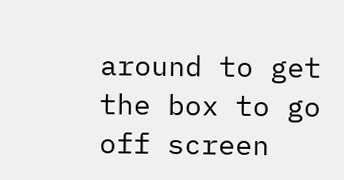around to get the box to go off screen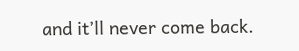and it’ll never come back.